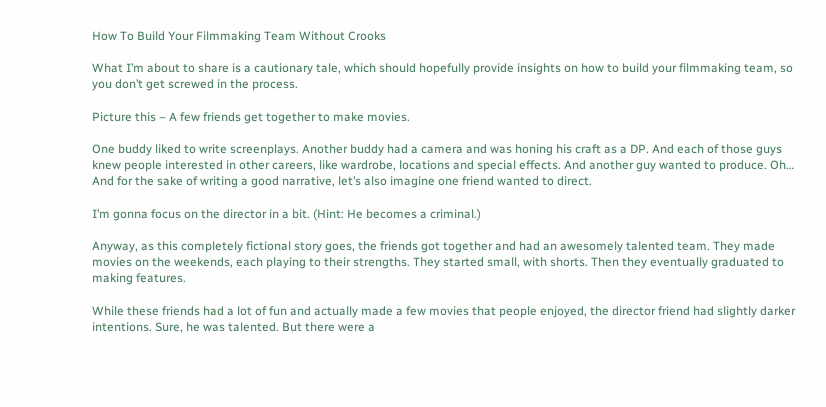How To Build Your Filmmaking Team Without Crooks

What I’m about to share is a cautionary tale, which should hopefully provide insights on how to build your filmmaking team, so you don’t get screwed in the process.

Picture this – A few friends get together to make movies.

One buddy liked to write screenplays. Another buddy had a camera and was honing his craft as a DP. And each of those guys knew people interested in other careers, like wardrobe, locations and special effects. And another guy wanted to produce. Oh… And for the sake of writing a good narrative, let’s also imagine one friend wanted to direct.

I’m gonna focus on the director in a bit. (Hint: He becomes a criminal.)

Anyway, as this completely fictional story goes, the friends got together and had an awesomely talented team. They made movies on the weekends, each playing to their strengths. They started small, with shorts. Then they eventually graduated to making features.

While these friends had a lot of fun and actually made a few movies that people enjoyed, the director friend had slightly darker intentions. Sure, he was talented. But there were a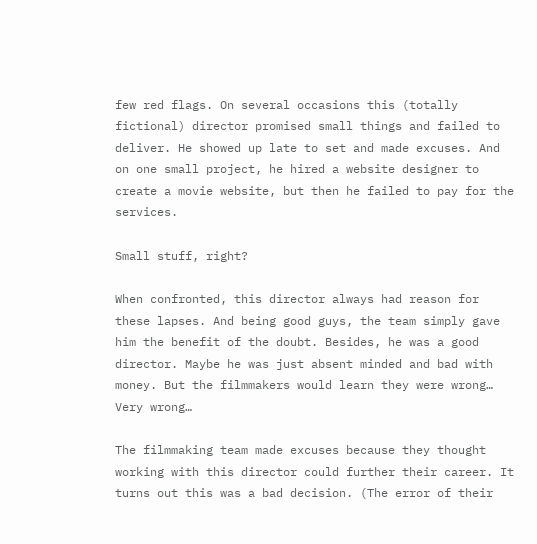few red flags. On several occasions this (totally fictional) director promised small things and failed to deliver. He showed up late to set and made excuses. And on one small project, he hired a website designer to create a movie website, but then he failed to pay for the services.

Small stuff, right?

When confronted, this director always had reason for these lapses. And being good guys, the team simply gave him the benefit of the doubt. Besides, he was a good director. Maybe he was just absent minded and bad with money. But the filmmakers would learn they were wrong… Very wrong…

The filmmaking team made excuses because they thought working with this director could further their career. It turns out this was a bad decision. (The error of their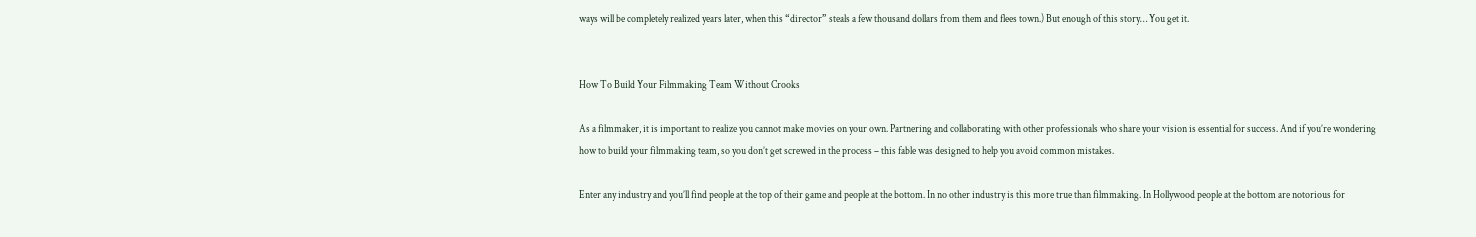ways will be completely realized years later, when this “director” steals a few thousand dollars from them and flees town.) But enough of this story… You get it.


How To Build Your Filmmaking Team Without Crooks

As a filmmaker, it is important to realize you cannot make movies on your own. Partnering and collaborating with other professionals who share your vision is essential for success. And if you’re wondering how to build your filmmaking team, so you don’t get screwed in the process – this fable was designed to help you avoid common mistakes.

Enter any industry and you’ll find people at the top of their game and people at the bottom. In no other industry is this more true than filmmaking. In Hollywood people at the bottom are notorious for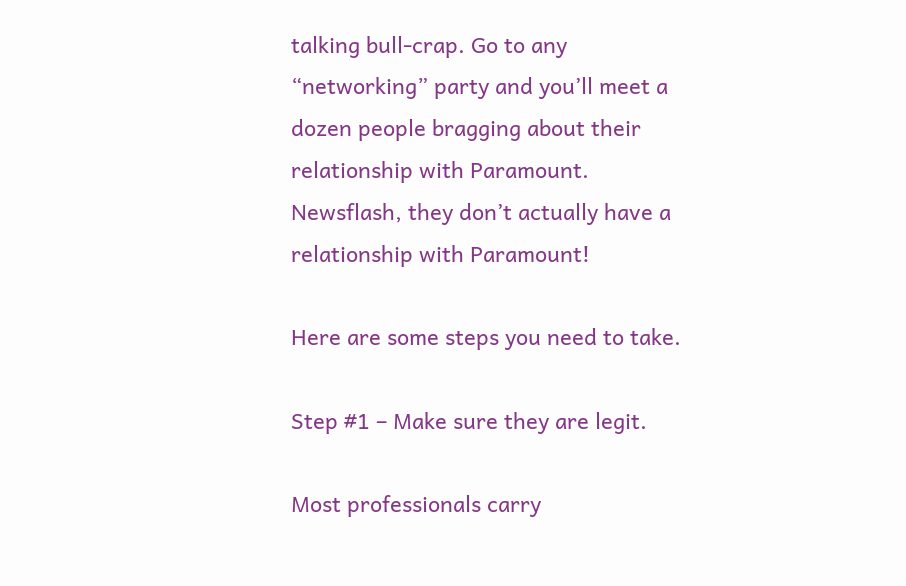talking bull-crap. Go to any “networking” party and you’ll meet a dozen people bragging about their relationship with Paramount. Newsflash, they don’t actually have a relationship with Paramount!

Here are some steps you need to take.

Step #1 – Make sure they are legit.

Most professionals carry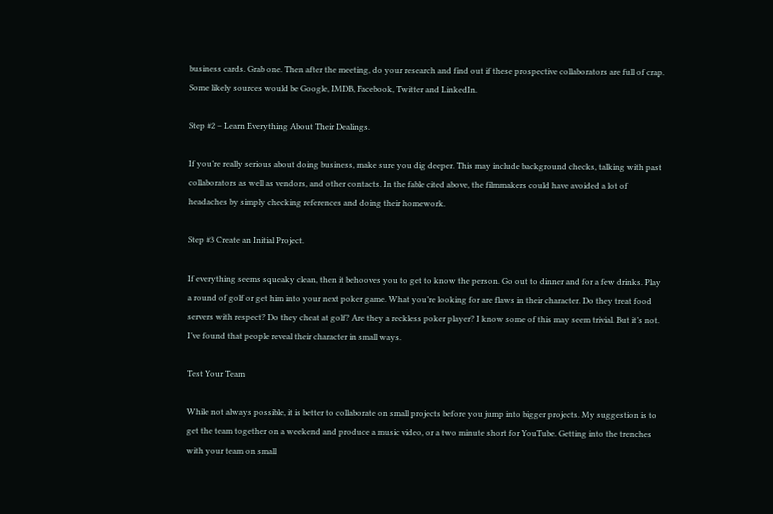business cards. Grab one. Then after the meeting, do your research and find out if these prospective collaborators are full of crap. Some likely sources would be Google, IMDB, Facebook, Twitter and LinkedIn.

Step #2 – Learn Everything About Their Dealings.

If you’re really serious about doing business, make sure you dig deeper. This may include background checks, talking with past collaborators as well as vendors, and other contacts. In the fable cited above, the filmmakers could have avoided a lot of headaches by simply checking references and doing their homework.

Step #3 Create an Initial Project.

If everything seems squeaky clean, then it behooves you to get to know the person. Go out to dinner and for a few drinks. Play a round of golf or get him into your next poker game. What you’re looking for are flaws in their character. Do they treat food servers with respect? Do they cheat at golf? Are they a reckless poker player? I know some of this may seem trivial. But it’s not. I’ve found that people reveal their character in small ways.

Test Your Team

While not always possible, it is better to collaborate on small projects before you jump into bigger projects. My suggestion is to get the team together on a weekend and produce a music video, or a two minute short for YouTube. Getting into the trenches with your team on small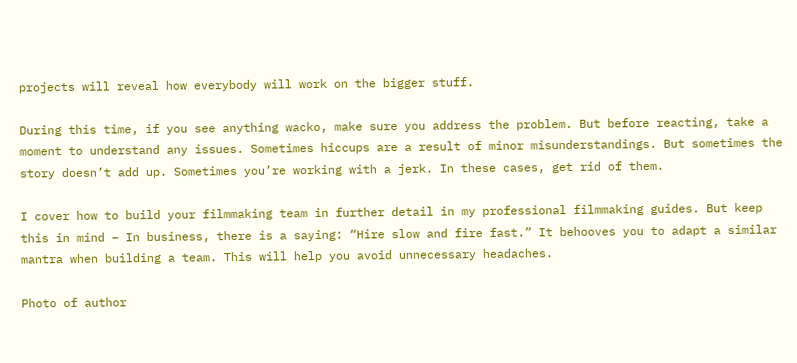projects will reveal how everybody will work on the bigger stuff.

During this time, if you see anything wacko, make sure you address the problem. But before reacting, take a moment to understand any issues. Sometimes hiccups are a result of minor misunderstandings. But sometimes the story doesn’t add up. Sometimes you’re working with a jerk. In these cases, get rid of them.

I cover how to build your filmmaking team in further detail in my professional filmmaking guides. But keep this in mind – In business, there is a saying: “Hire slow and fire fast.” It behooves you to adapt a similar mantra when building a team. This will help you avoid unnecessary headaches.

Photo of author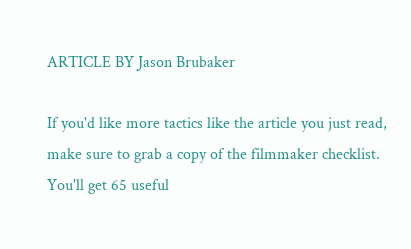ARTICLE BY Jason Brubaker

If you'd like more tactics like the article you just read, make sure to grab a copy of the filmmaker checklist. You'll get 65 useful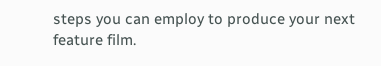steps you can employ to produce your next feature film.